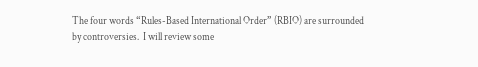The four words “Rules-Based International Order” (RBIO) are surrounded by controversies.  I will review some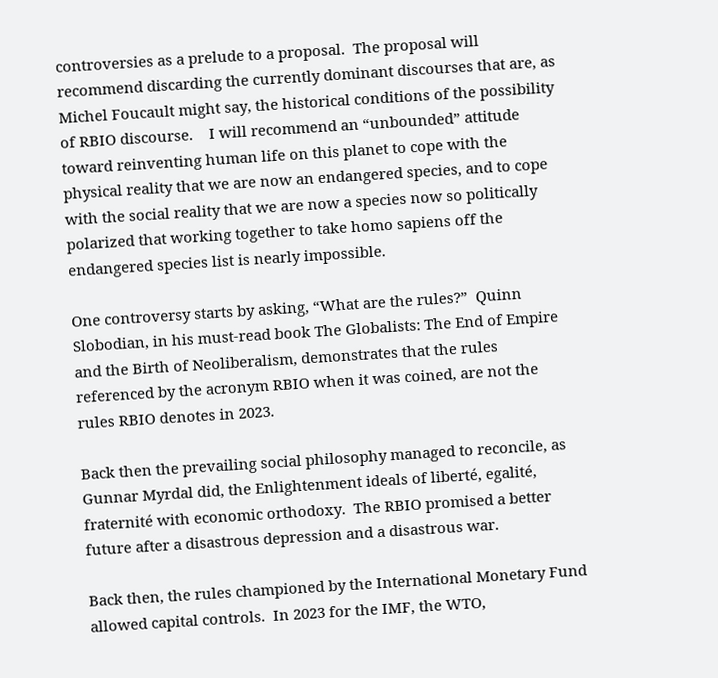controversies as a prelude to a proposal.  The proposal will recommend discarding the currently dominant discourses that are, as Michel Foucault might say, the historical conditions of the possibility of RBIO discourse.    I will recommend an “unbounded” attitude toward reinventing human life on this planet to cope with the physical reality that we are now an endangered species, and to cope with the social reality that we are now a species now so politically polarized that working together to take homo sapiens off the endangered species list is nearly impossible.

One controversy starts by asking, “What are the rules?”  Quinn Slobodian, in his must-read book The Globalists: The End of Empire and the Birth of Neoliberalism, demonstrates that the rules referenced by the acronym RBIO when it was coined, are not the rules RBIO denotes in 2023.

Back then the prevailing social philosophy managed to reconcile, as Gunnar Myrdal did, the Enlightenment ideals of liberté, egalité, fraternité with economic orthodoxy.  The RBIO promised a better future after a disastrous depression and a disastrous war.

Back then, the rules championed by the International Monetary Fund allowed capital controls.  In 2023 for the IMF, the WTO,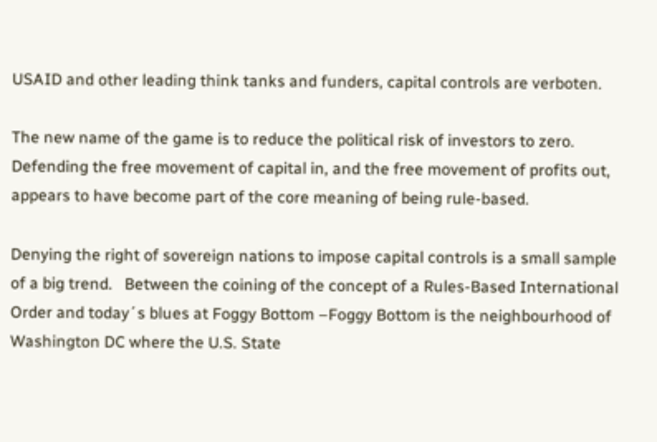USAID and other leading think tanks and funders, capital controls are verboten.

The new name of the game is to reduce the political risk of investors to zero.  Defending the free movement of capital in, and the free movement of profits out, appears to have become part of the core meaning of being rule-based.

Denying the right of sovereign nations to impose capital controls is a small sample of a big trend.   Between the coining of the concept of a Rules-Based International Order and today´s blues at Foggy Bottom –Foggy Bottom is the neighbourhood of Washington DC where the U.S. State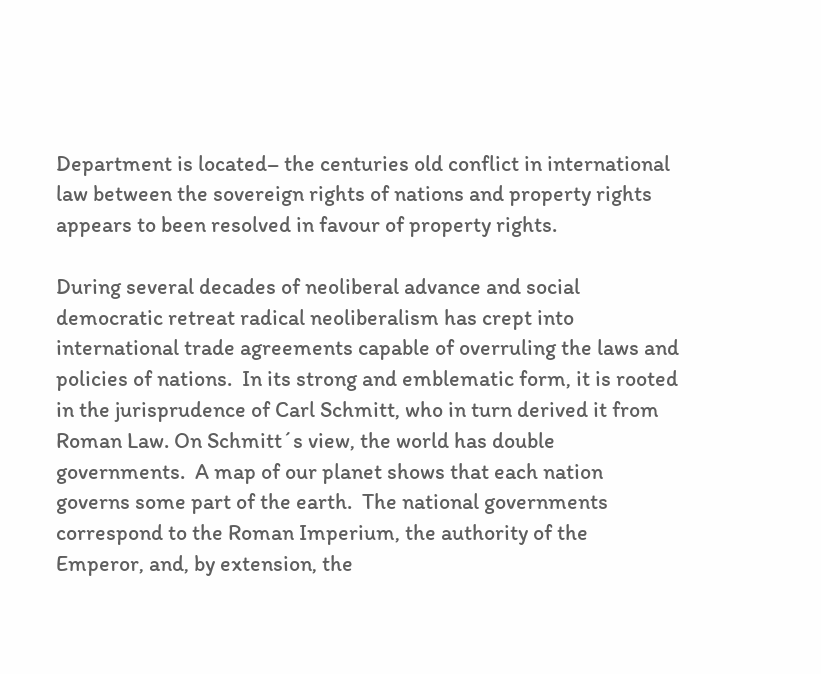Department is located– the centuries old conflict in international law between the sovereign rights of nations and property rights appears to been resolved in favour of property rights.

During several decades of neoliberal advance and social democratic retreat radical neoliberalism has crept into international trade agreements capable of overruling the laws and policies of nations.  In its strong and emblematic form, it is rooted in the jurisprudence of Carl Schmitt, who in turn derived it from Roman Law. On Schmitt´s view, the world has double governments.  A map of our planet shows that each nation governs some part of the earth.  The national governments correspond to the Roman Imperium, the authority of the Emperor, and, by extension, the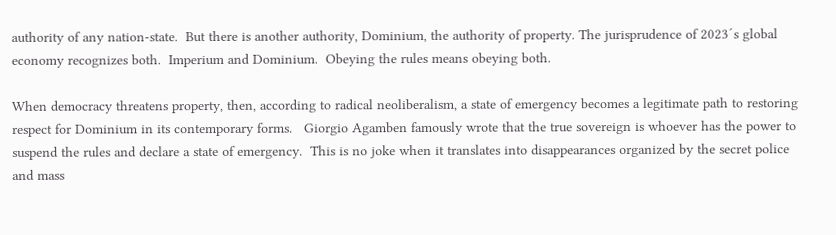authority of any nation-state.  But there is another authority, Dominium, the authority of property. The jurisprudence of 2023´s global economy recognizes both.  Imperium and Dominium.  Obeying the rules means obeying both.

When democracy threatens property, then, according to radical neoliberalism, a state of emergency becomes a legitimate path to restoring respect for Dominium in its contemporary forms.   Giorgio Agamben famously wrote that the true sovereign is whoever has the power to suspend the rules and declare a state of emergency.  This is no joke when it translates into disappearances organized by the secret police and mass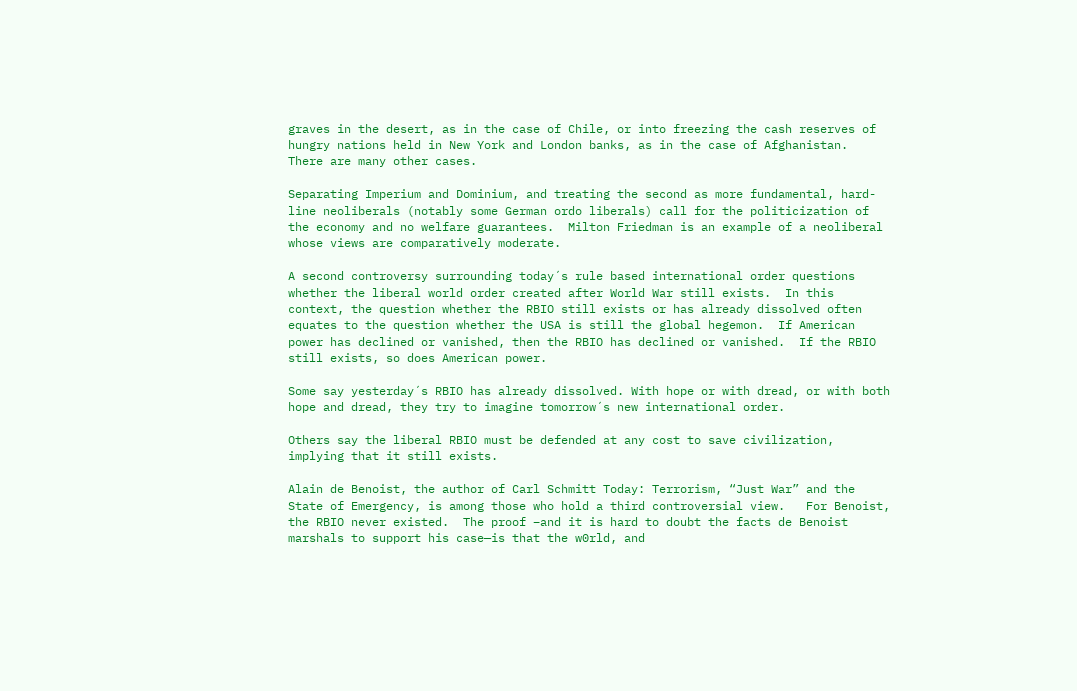graves in the desert, as in the case of Chile, or into freezing the cash reserves of hungry nations held in New York and London banks, as in the case of Afghanistan.  There are many other cases.

Separating Imperium and Dominium, and treating the second as more fundamental, hard-line neoliberals (notably some German ordo liberals) call for the politicization of the economy and no welfare guarantees.  Milton Friedman is an example of a neoliberal whose views are comparatively moderate.

A second controversy surrounding today´s rule based international order questions whether the liberal world order created after World War still exists.  In this context, the question whether the RBIO still exists or has already dissolved often equates to the question whether the USA is still the global hegemon.  If American power has declined or vanished, then the RBIO has declined or vanished.  If the RBIO still exists, so does American power.

Some say yesterday´s RBIO has already dissolved. With hope or with dread, or with both hope and dread, they try to imagine tomorrow´s new international order.

Others say the liberal RBIO must be defended at any cost to save civilization, implying that it still exists.

Alain de Benoist, the author of Carl Schmitt Today: Terrorism, “Just War” and the State of Emergency, is among those who hold a third controversial view.   For Benoist, the RBIO never existed.  The proof –and it is hard to doubt the facts de Benoist marshals to support his case—is that the w0rld, and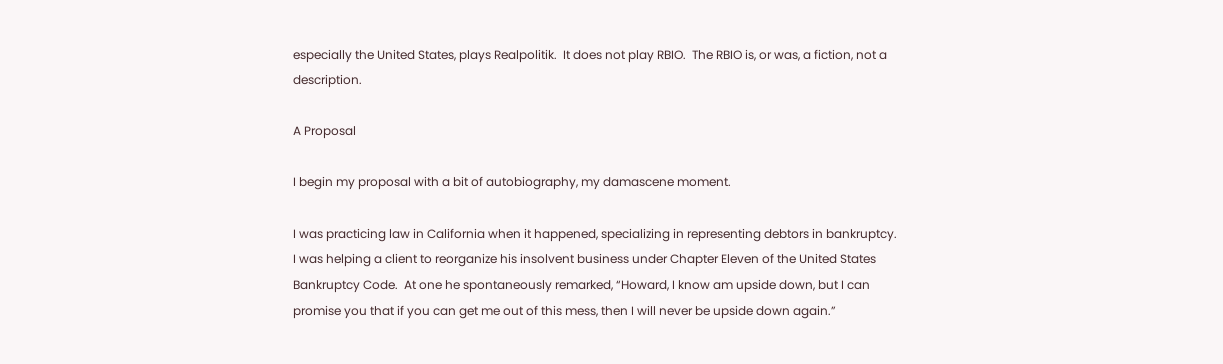especially the United States, plays Realpolitik.  It does not play RBIO.  The RBIO is, or was, a fiction, not a description.

A Proposal

I begin my proposal with a bit of autobiography, my damascene moment.

I was practicing law in California when it happened, specializing in representing debtors in bankruptcy. I was helping a client to reorganize his insolvent business under Chapter Eleven of the United States Bankruptcy Code.  At one he spontaneously remarked, “Howard, I know am upside down, but I can promise you that if you can get me out of this mess, then I will never be upside down again.”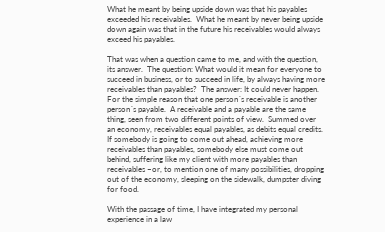What he meant by being upside down was that his payables exceeded his receivables.  What he meant by never being upside down again was that in the future his receivables would always exceed his payables.

That was when a question came to me, and with the question, its answer.  The question: What would it mean for everyone to succeed in business, or to succeed in life, by always having more receivables than payables?  The answer: It could never happen.  For the simple reason that one person´s receivable is another person´s payable.  A receivable and a payable are the same thing, seen from two different points of view.  Summed over an economy, receivables equal payables, as debits equal credits.  If somebody is going to come out ahead, achieving more receivables than payables, somebody else must come out behind, suffering like my client with more payables than receivables –or, to mention one of many possibilities, dropping out of the economy, sleeping on the sidewalk, dumpster diving for food.

With the passage of time, I have integrated my personal experience in a law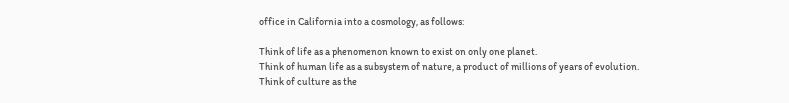office in California into a cosmology, as follows:

Think of life as a phenomenon known to exist on only one planet.
Think of human life as a subsystem of nature, a product of millions of years of evolution.
Think of culture as the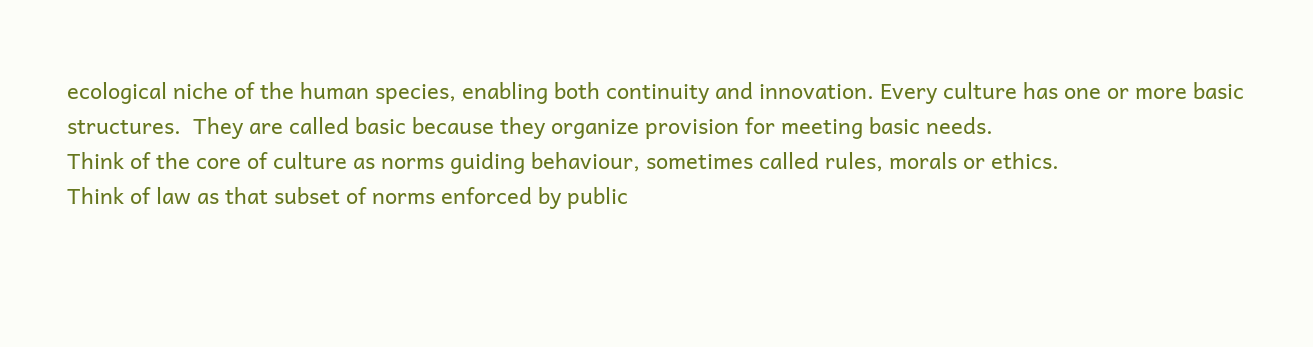ecological niche of the human species, enabling both continuity and innovation. Every culture has one or more basic structures.  They are called basic because they organize provision for meeting basic needs.
Think of the core of culture as norms guiding behaviour, sometimes called rules, morals or ethics.
Think of law as that subset of norms enforced by public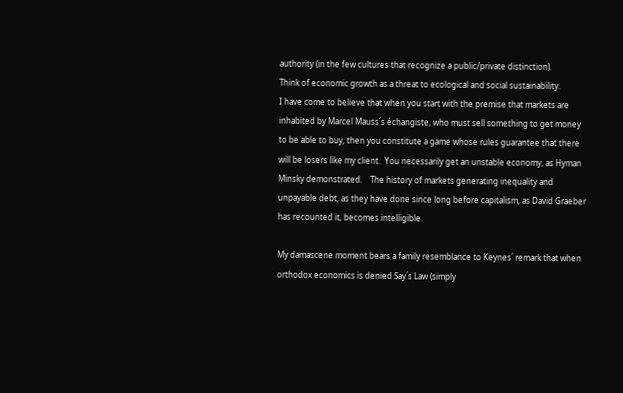authority (in the few cultures that recognize a public/private distinction).
Think of economic growth as a threat to ecological and social sustainability.
I have come to believe that when you start with the premise that markets are inhabited by Marcel Mauss´s échangiste, who must sell something to get money to be able to buy, then you constitute a game whose rules guarantee that there will be losers like my client.  You necessarily get an unstable economy, as Hyman Minsky demonstrated.    The history of markets generating inequality and unpayable debt, as they have done since long before capitalism, as David Graeber has recounted it, becomes intelligible.

My damascene moment bears a family resemblance to Keynes´ remark that when orthodox economics is denied Say´s Law (simply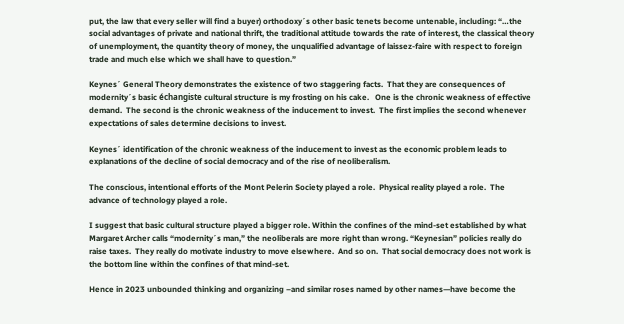put, the law that every seller will find a buyer) orthodoxy´s other basic tenets become untenable, including: “…the social advantages of private and national thrift, the traditional attitude towards the rate of interest, the classical theory of unemployment, the quantity theory of money, the unqualified advantage of laissez-faire with respect to foreign trade and much else which we shall have to question.”

Keynes´ General Theory demonstrates the existence of two staggering facts.  That they are consequences of modernity´s basic échangiste cultural structure is my frosting on his cake.   One is the chronic weakness of effective demand.  The second is the chronic weakness of the inducement to invest.  The first implies the second whenever expectations of sales determine decisions to invest.

Keynes´ identification of the chronic weakness of the inducement to invest as the economic problem leads to explanations of the decline of social democracy and of the rise of neoliberalism.

The conscious, intentional efforts of the Mont Pelerin Society played a role.  Physical reality played a role.  The advance of technology played a role.

I suggest that basic cultural structure played a bigger role. Within the confines of the mind-set established by what Margaret Archer calls “modernity´s man,” the neoliberals are more right than wrong. “Keynesian” policies really do raise taxes.  They really do motivate industry to move elsewhere.  And so on.  That social democracy does not work is the bottom line within the confines of that mind-set.

Hence in 2023 unbounded thinking and organizing –and similar roses named by other names—have become the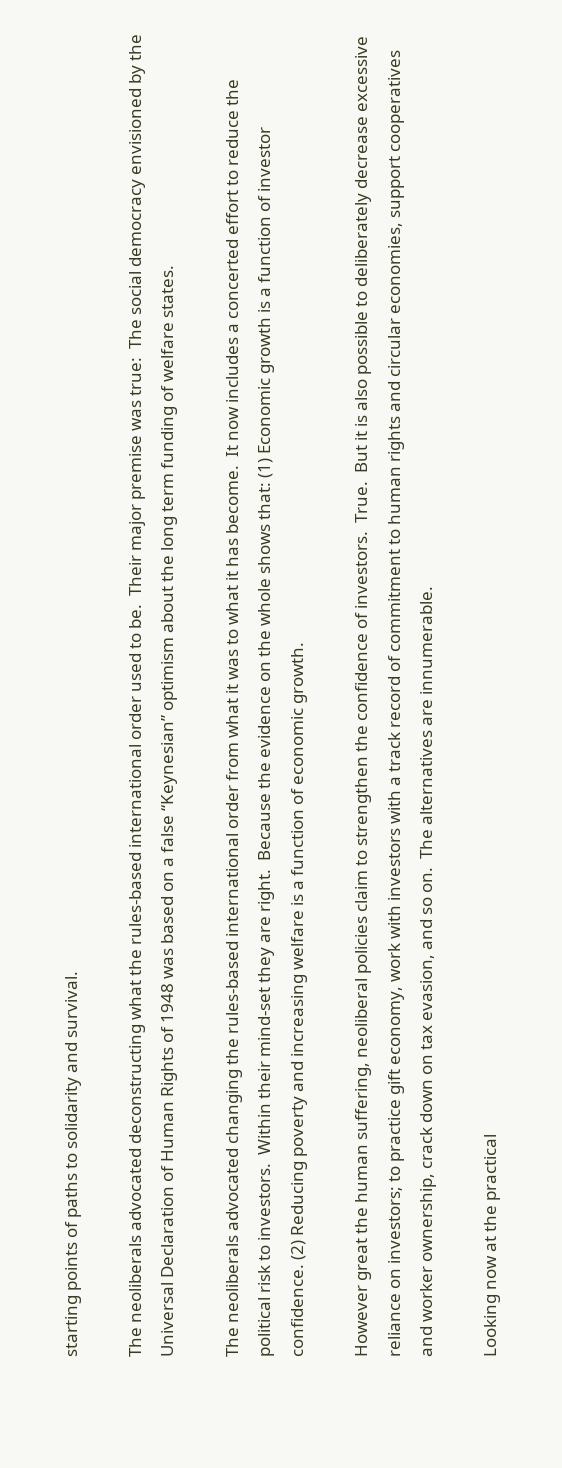starting points of paths to solidarity and survival.

The neoliberals advocated deconstructing what the rules-based international order used to be.  Their major premise was true:  The social democracy envisioned by the Universal Declaration of Human Rights of 1948 was based on a false “Keynesian” optimism about the long term funding of welfare states.

The neoliberals advocated changing the rules-based international order from what it was to what it has become.  It now includes a concerted effort to reduce the political risk to investors.  Within their mind-set they are right.  Because the evidence on the whole shows that: (1) Economic growth is a function of investor confidence. (2) Reducing poverty and increasing welfare is a function of economic growth.

However great the human suffering, neoliberal policies claim to strengthen the confidence of investors.  True.  But it is also possible to deliberately decrease excessive reliance on investors; to practice gift economy, work with investors with a track record of commitment to human rights and circular economies, support cooperatives and worker ownership, crack down on tax evasion, and so on.  The alternatives are innumerable.

Looking now at the practical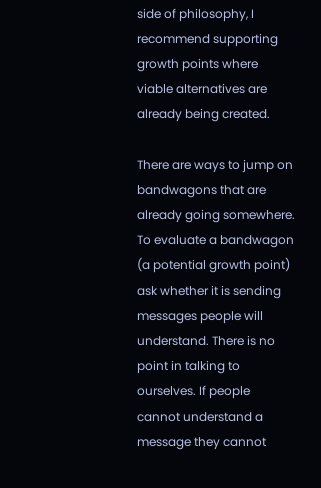side of philosophy, I recommend supporting growth points where viable alternatives are already being created.

There are ways to jump on bandwagons that are already going somewhere.  To evaluate a bandwagon (a potential growth point) ask whether it is sending messages people will understand. There is no point in talking to ourselves. If people cannot understand a message they cannot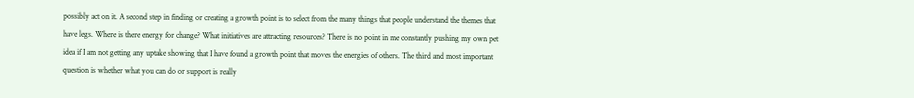possibly act on it. A second step in finding or creating a growth point is to select from the many things that people understand the themes that have legs. Where is there energy for change? What initiatives are attracting resources? There is no point in me constantly pushing my own pet idea if I am not getting any uptake showing that I have found a growth point that moves the energies of others. The third and most important question is whether what you can do or support is really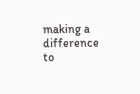making a difference to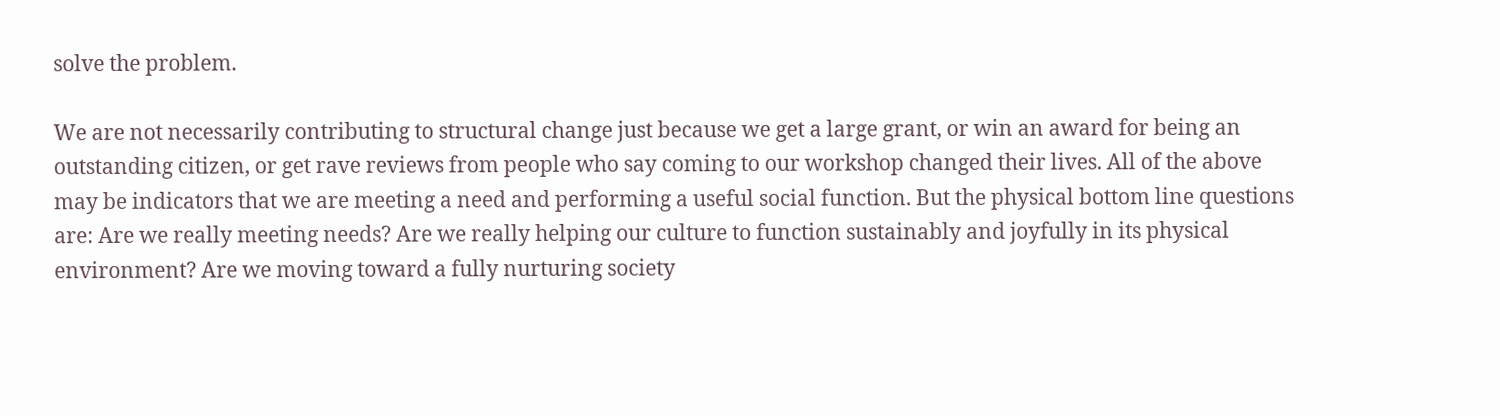solve the problem.

We are not necessarily contributing to structural change just because we get a large grant, or win an award for being an outstanding citizen, or get rave reviews from people who say coming to our workshop changed their lives. All of the above may be indicators that we are meeting a need and performing a useful social function. But the physical bottom line questions are: Are we really meeting needs? Are we really helping our culture to function sustainably and joyfully in its physical environment? Are we moving toward a fully nurturing society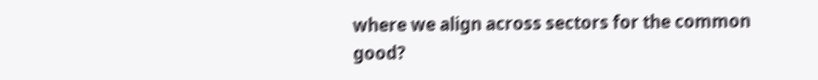where we align across sectors for the common good?